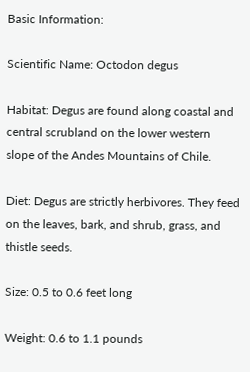Basic Information:

Scientific Name: Octodon degus

Habitat: Degus are found along coastal and central scrubland on the lower western slope of the Andes Mountains of Chile.

Diet: Degus are strictly herbivores. They feed on the leaves, bark, and shrub, grass, and thistle seeds.

Size: 0.5 to 0.6 feet long

Weight: 0.6 to 1.1 pounds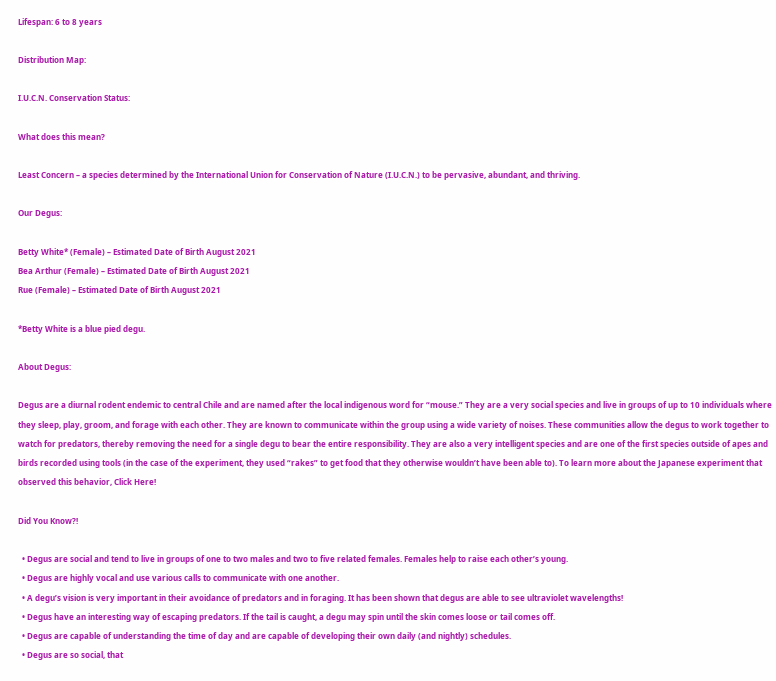Lifespan: 6 to 8 years

Distribution Map:

I.U.C.N. Conservation Status:

What does this mean?

Least Concern – a species determined by the International Union for Conservation of Nature (I.U.C.N.) to be pervasive, abundant, and thriving.

Our Degus:

Betty White* (Female) – Estimated Date of Birth August 2021
Bea Arthur (Female) – Estimated Date of Birth August 2021
Rue (Female) – Estimated Date of Birth August 2021

*Betty White is a blue pied degu.

About Degus:

Degus are a diurnal rodent endemic to central Chile and are named after the local indigenous word for “mouse.” They are a very social species and live in groups of up to 10 individuals where they sleep, play, groom, and forage with each other. They are known to communicate within the group using a wide variety of noises. These communities allow the degus to work together to watch for predators, thereby removing the need for a single degu to bear the entire responsibility. They are also a very intelligent species and are one of the first species outside of apes and birds recorded using tools (in the case of the experiment, they used “rakes” to get food that they otherwise wouldn’t have been able to). To learn more about the Japanese experiment that observed this behavior, Click Here!

Did You Know?!

  • Degus are social and tend to live in groups of one to two males and two to five related females. Females help to raise each other’s young.
  • Degus are highly vocal and use various calls to communicate with one another.
  • A degu’s vision is very important in their avoidance of predators and in foraging. It has been shown that degus are able to see ultraviolet wavelengths!
  • Degus have an interesting way of escaping predators. If the tail is caught, a degu may spin until the skin comes loose or tail comes off.
  • Degus are capable of understanding the time of day and are capable of developing their own daily (and nightly) schedules.
  • Degus are so social, that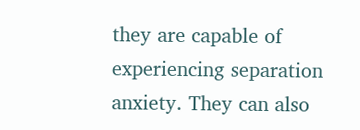they are capable of experiencing separation anxiety. They can also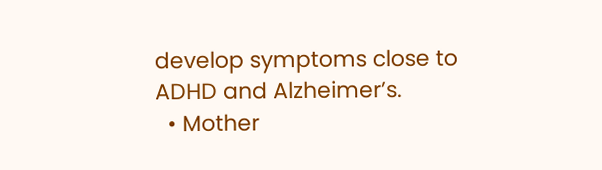develop symptoms close to ADHD and Alzheimer’s.
  • Mother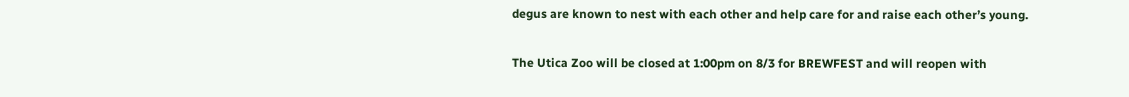degus are known to nest with each other and help care for and raise each other’s young.

The Utica Zoo will be closed at 1:00pm on 8/3 for BREWFEST and will reopen with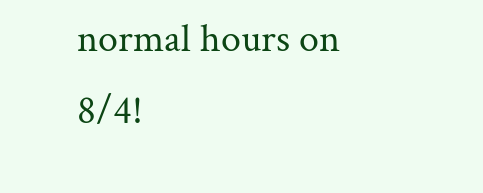normal hours on 8/4!